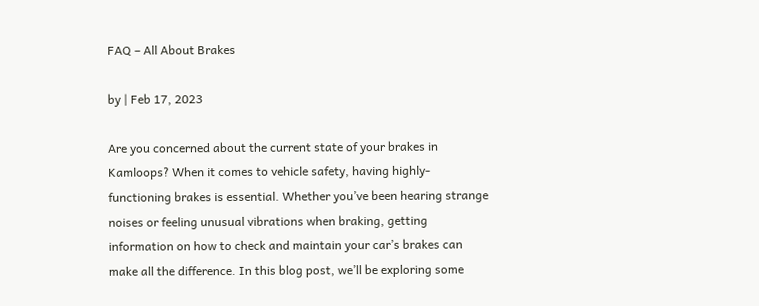FAQ – All About Brakes

by | Feb 17, 2023

Are you concerned about the current state of your brakes in Kamloops? When it comes to vehicle safety, having highly-functioning brakes is essential. Whether you’ve been hearing strange noises or feeling unusual vibrations when braking, getting information on how to check and maintain your car’s brakes can make all the difference. In this blog post, we’ll be exploring some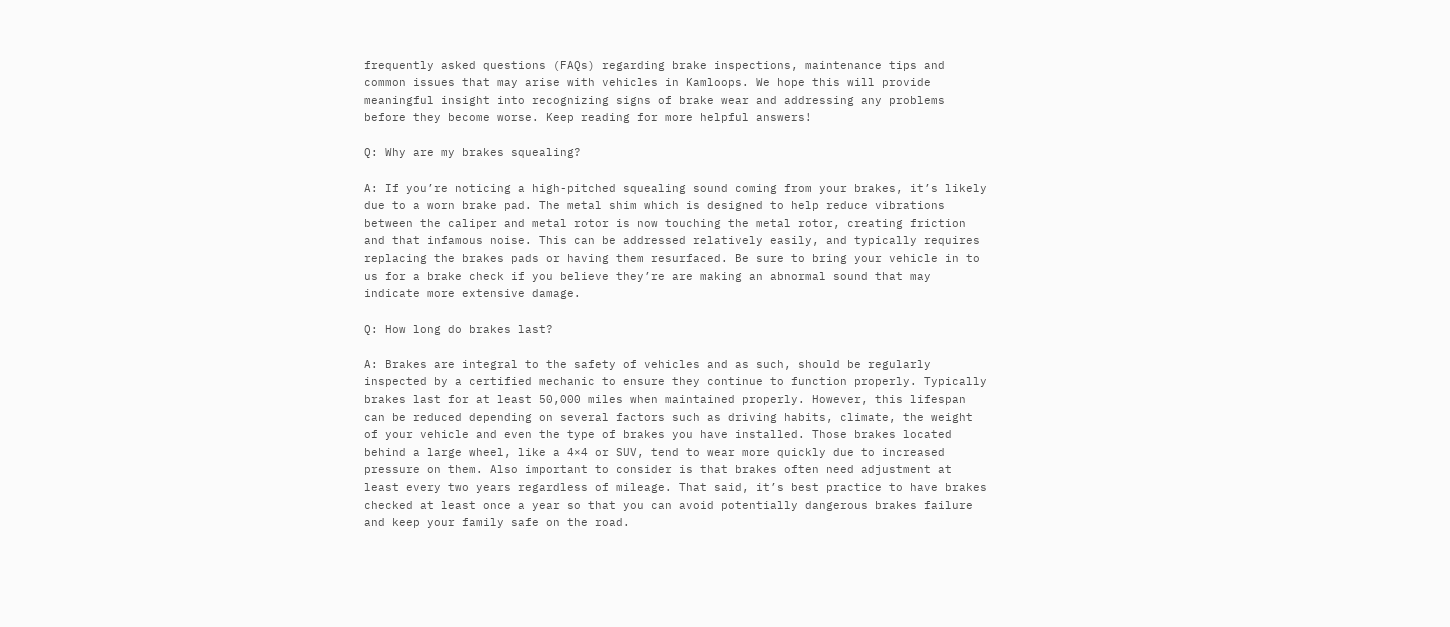frequently asked questions (FAQs) regarding brake inspections, maintenance tips and common issues that may arise with vehicles in Kamloops. We hope this will provide meaningful insight into recognizing signs of brake wear and addressing any problems before they become worse. Keep reading for more helpful answers!

Q: Why are my brakes squealing?

A: If you’re noticing a high-pitched squealing sound coming from your brakes, it’s likely due to a worn brake pad. The metal shim which is designed to help reduce vibrations between the caliper and metal rotor is now touching the metal rotor, creating friction and that infamous noise. This can be addressed relatively easily, and typically requires replacing the brakes pads or having them resurfaced. Be sure to bring your vehicle in to us for a brake check if you believe they’re are making an abnormal sound that may indicate more extensive damage.

Q: How long do brakes last?

A: Brakes are integral to the safety of vehicles and as such, should be regularly inspected by a certified mechanic to ensure they continue to function properly. Typically brakes last for at least 50,000 miles when maintained properly. However, this lifespan can be reduced depending on several factors such as driving habits, climate, the weight of your vehicle and even the type of brakes you have installed. Those brakes located behind a large wheel, like a 4×4 or SUV, tend to wear more quickly due to increased pressure on them. Also important to consider is that brakes often need adjustment at least every two years regardless of mileage. That said, it’s best practice to have brakes checked at least once a year so that you can avoid potentially dangerous brakes failure and keep your family safe on the road.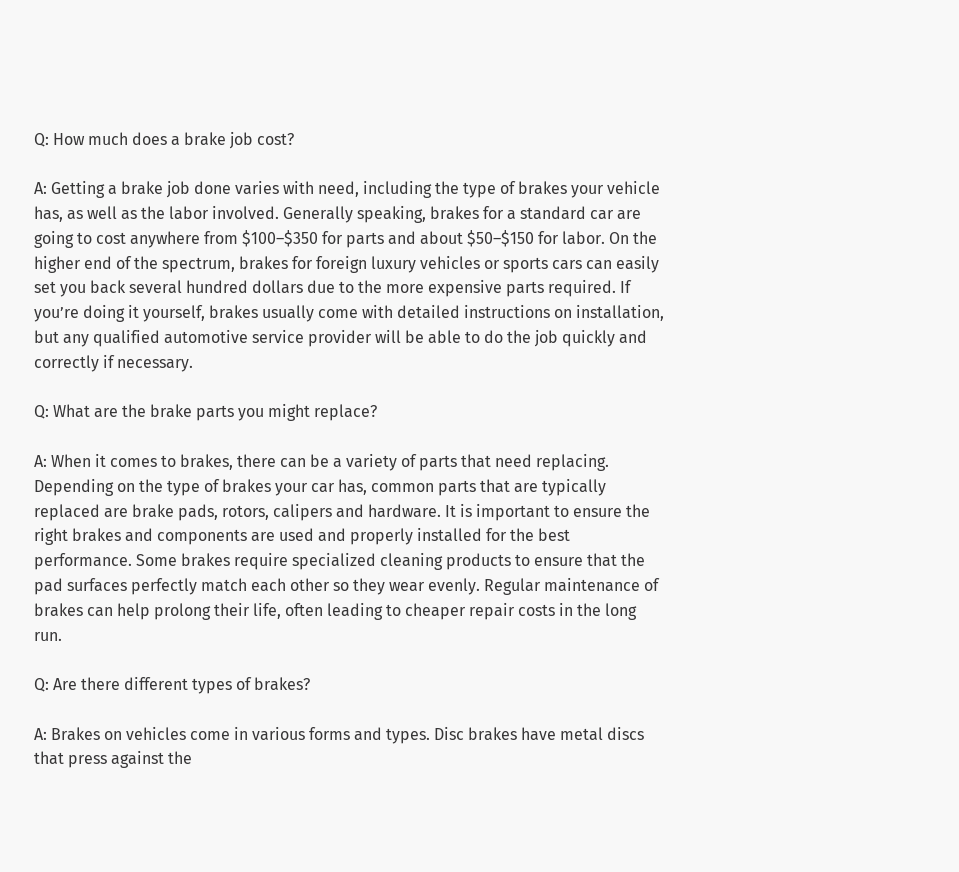Q: How much does a brake job cost?

A: Getting a brake job done varies with need, including the type of brakes your vehicle has, as well as the labor involved. Generally speaking, brakes for a standard car are going to cost anywhere from $100–$350 for parts and about $50–$150 for labor. On the higher end of the spectrum, brakes for foreign luxury vehicles or sports cars can easily set you back several hundred dollars due to the more expensive parts required. If you’re doing it yourself, brakes usually come with detailed instructions on installation, but any qualified automotive service provider will be able to do the job quickly and correctly if necessary.

Q: What are the brake parts you might replace?

A: When it comes to brakes, there can be a variety of parts that need replacing. Depending on the type of brakes your car has, common parts that are typically replaced are brake pads, rotors, calipers and hardware. It is important to ensure the right brakes and components are used and properly installed for the best performance. Some brakes require specialized cleaning products to ensure that the pad surfaces perfectly match each other so they wear evenly. Regular maintenance of brakes can help prolong their life, often leading to cheaper repair costs in the long run.

Q: Are there different types of brakes?

A: Brakes on vehicles come in various forms and types. Disc brakes have metal discs that press against the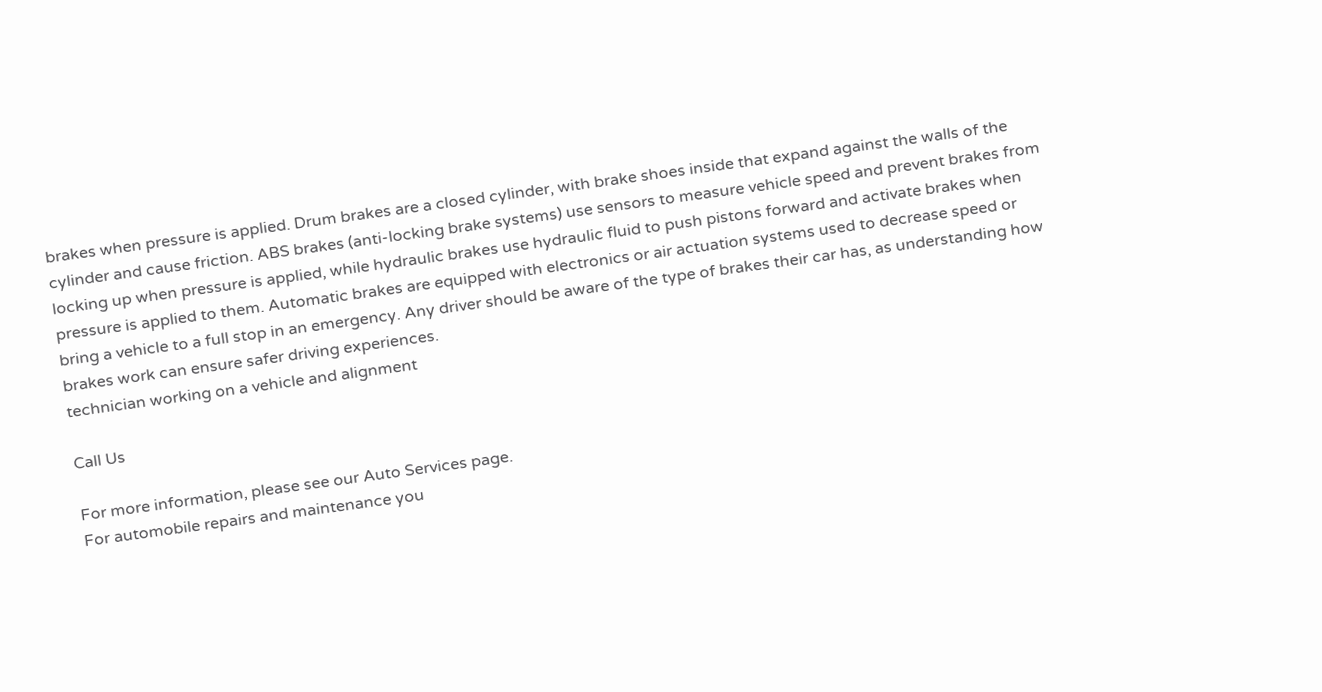brakes when pressure is applied. Drum brakes are a closed cylinder, with brake shoes inside that expand against the walls of the cylinder and cause friction. ABS brakes (anti-locking brake systems) use sensors to measure vehicle speed and prevent brakes from locking up when pressure is applied, while hydraulic brakes use hydraulic fluid to push pistons forward and activate brakes when pressure is applied to them. Automatic brakes are equipped with electronics or air actuation systems used to decrease speed or bring a vehicle to a full stop in an emergency. Any driver should be aware of the type of brakes their car has, as understanding how brakes work can ensure safer driving experiences.
technician working on a vehicle and alignment

Call Us

For more information, please see our Auto Services page.
For automobile repairs and maintenance you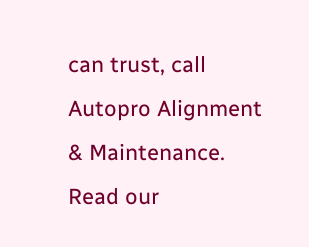can trust, call Autopro Alignment & Maintenance.
Read our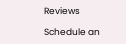Reviews

Schedule an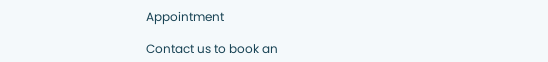Appointment

Contact us to book an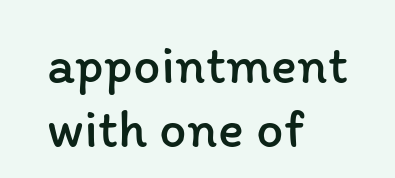appointment with one of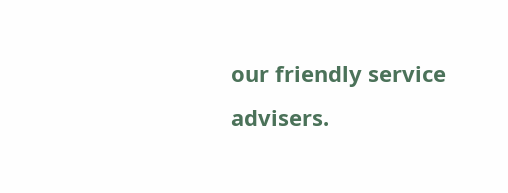our friendly service advisers.